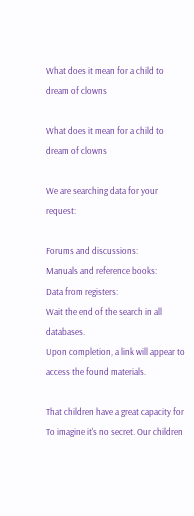What does it mean for a child to dream of clowns

What does it mean for a child to dream of clowns

We are searching data for your request:

Forums and discussions:
Manuals and reference books:
Data from registers:
Wait the end of the search in all databases.
Upon completion, a link will appear to access the found materials.

That children have a great capacity for To imagine it's no secret. Our children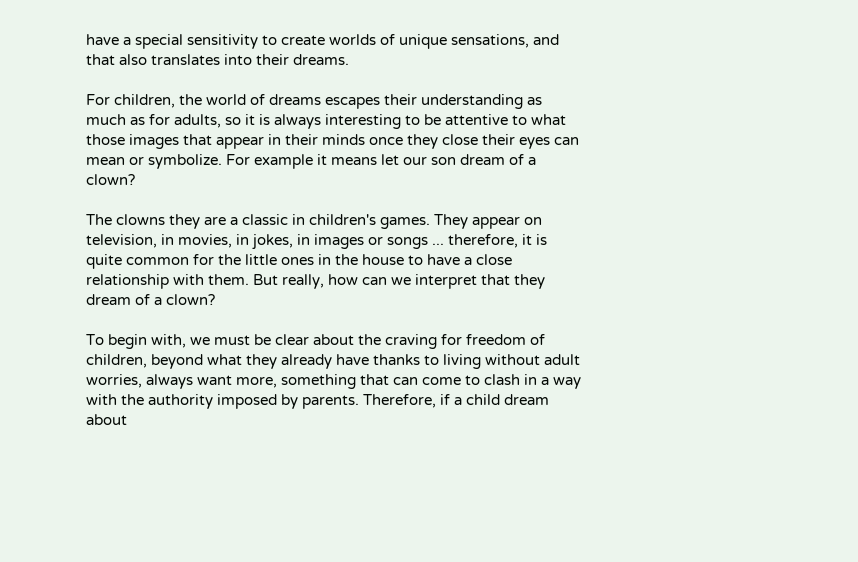have a special sensitivity to create worlds of unique sensations, and that also translates into their dreams.

For children, the world of dreams escapes their understanding as much as for adults, so it is always interesting to be attentive to what those images that appear in their minds once they close their eyes can mean or symbolize. For example it means let our son dream of a clown?

The clowns they are a classic in children's games. They appear on television, in movies, in jokes, in images or songs ... therefore, it is quite common for the little ones in the house to have a close relationship with them. But really, how can we interpret that they dream of a clown?

To begin with, we must be clear about the craving for freedom of children, beyond what they already have thanks to living without adult worries, always want more, something that can come to clash in a way with the authority imposed by parents. Therefore, if a child dream about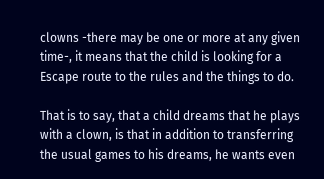clowns -there may be one or more at any given time-, it means that the child is looking for a Escape route to the rules and the things to do.

That is to say, that a child dreams that he plays with a clown, is that in addition to transferring the usual games to his dreams, he wants even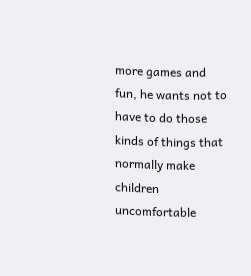more games and fun, he wants not to have to do those kinds of things that normally make children uncomfortable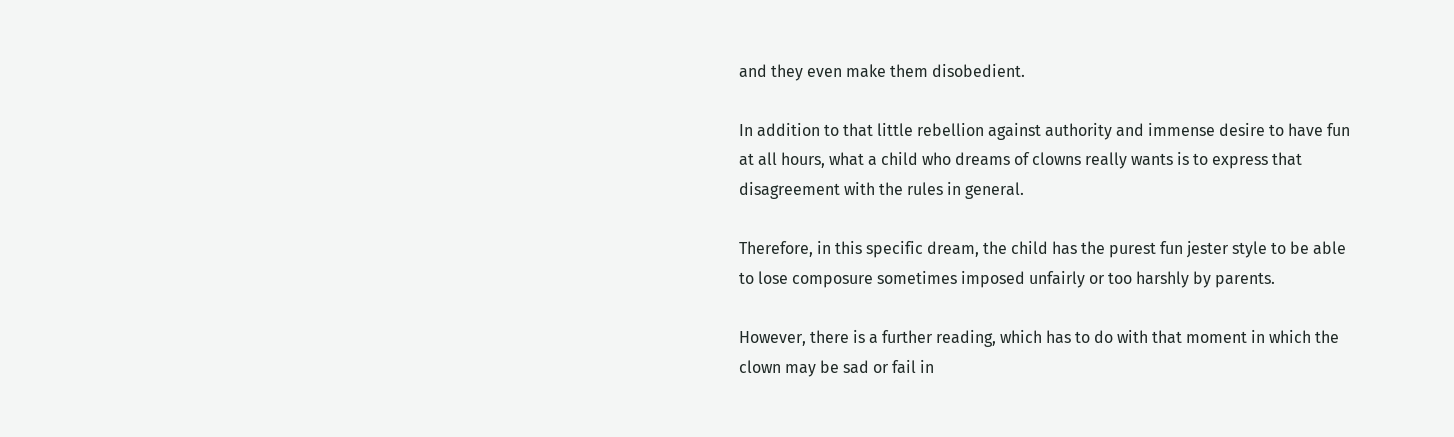and they even make them disobedient.

In addition to that little rebellion against authority and immense desire to have fun at all hours, what a child who dreams of clowns really wants is to express that disagreement with the rules in general.

Therefore, in this specific dream, the child has the purest fun jester style to be able to lose composure sometimes imposed unfairly or too harshly by parents.

However, there is a further reading, which has to do with that moment in which the clown may be sad or fail in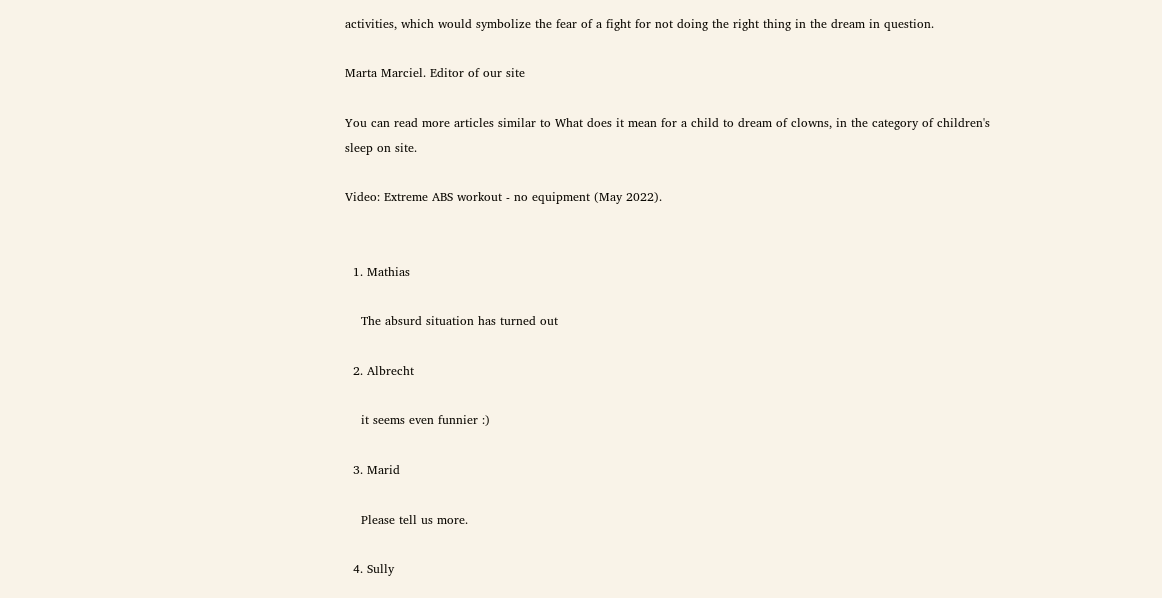activities, which would symbolize the fear of a fight for not doing the right thing in the dream in question.

Marta Marciel. Editor of our site

You can read more articles similar to What does it mean for a child to dream of clowns, in the category of children's sleep on site.

Video: Extreme ABS workout - no equipment (May 2022).


  1. Mathias

    The absurd situation has turned out

  2. Albrecht

    it seems even funnier :)

  3. Marid

    Please tell us more.

  4. Sully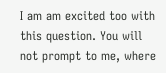I am am excited too with this question. You will not prompt to me, where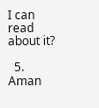I can read about it?

  5. Aman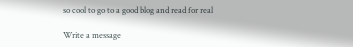so cool to go to a good blog and read for real

Write a message